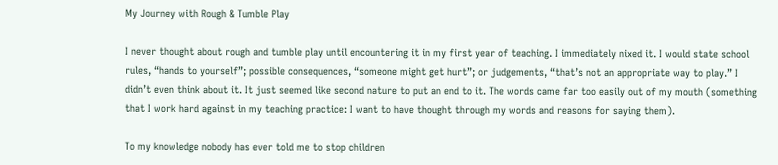My Journey with Rough & Tumble Play

I never thought about rough and tumble play until encountering it in my first year of teaching. I immediately nixed it. I would state school rules, “hands to yourself”; possible consequences, “someone might get hurt”; or judgements, “that’s not an appropriate way to play.” I didn’t even think about it. It just seemed like second nature to put an end to it. The words came far too easily out of my mouth (something that I work hard against in my teaching practice: I want to have thought through my words and reasons for saying them).

To my knowledge nobody has ever told me to stop children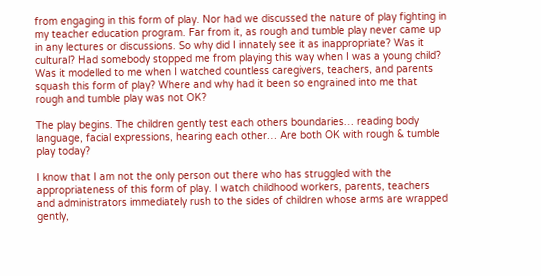from engaging in this form of play. Nor had we discussed the nature of play fighting in my teacher education program. Far from it, as rough and tumble play never came up in any lectures or discussions. So why did I innately see it as inappropriate? Was it cultural? Had somebody stopped me from playing this way when I was a young child? Was it modelled to me when I watched countless caregivers, teachers, and parents squash this form of play? Where and why had it been so engrained into me that rough and tumble play was not OK?

The play begins. The children gently test each others boundaries… reading body language, facial expressions, hearing each other… Are both OK with rough & tumble play today?

I know that I am not the only person out there who has struggled with the appropriateness of this form of play. I watch childhood workers, parents, teachers and administrators immediately rush to the sides of children whose arms are wrapped gently,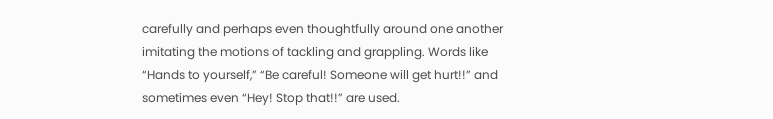carefully and perhaps even thoughtfully around one another imitating the motions of tackling and grappling. Words like “Hands to yourself,” “Be careful! Someone will get hurt!!” and sometimes even “Hey! Stop that!!” are used.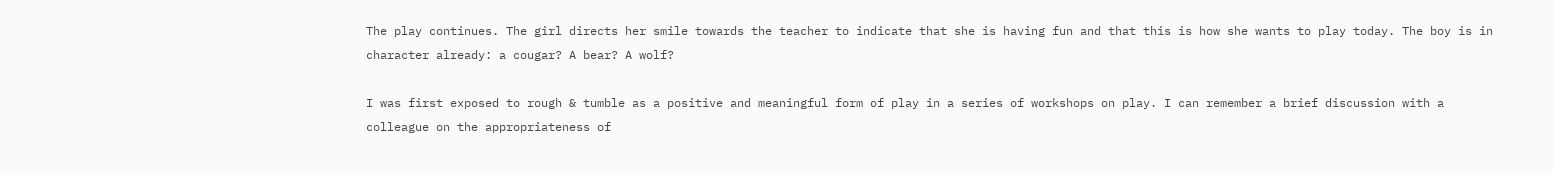The play continues. The girl directs her smile towards the teacher to indicate that she is having fun and that this is how she wants to play today. The boy is in character already: a cougar? A bear? A wolf?

I was first exposed to rough & tumble as a positive and meaningful form of play in a series of workshops on play. I can remember a brief discussion with a colleague on the appropriateness of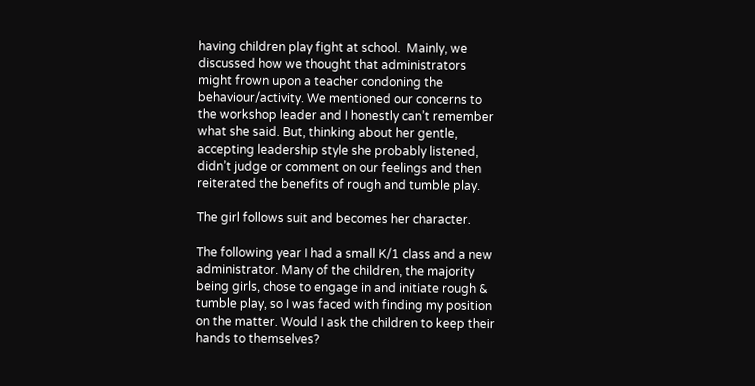having children play fight at school.  Mainly, we discussed how we thought that administrators might frown upon a teacher condoning the behaviour/activity. We mentioned our concerns to the workshop leader and I honestly can’t remember what she said. But, thinking about her gentle, accepting leadership style she probably listened, didn’t judge or comment on our feelings and then reiterated the benefits of rough and tumble play.

The girl follows suit and becomes her character.

The following year I had a small K/1 class and a new administrator. Many of the children, the majority being girls, chose to engage in and initiate rough & tumble play, so I was faced with finding my position on the matter. Would I ask the children to keep their hands to themselves?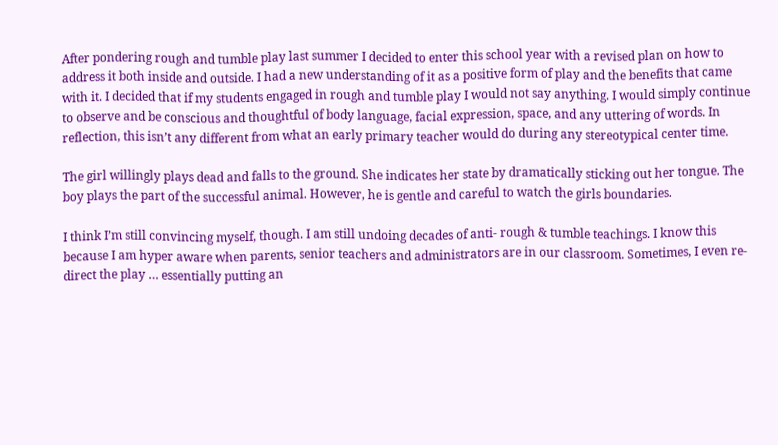After pondering rough and tumble play last summer I decided to enter this school year with a revised plan on how to address it both inside and outside. I had a new understanding of it as a positive form of play and the benefits that came with it. I decided that if my students engaged in rough and tumble play I would not say anything. I would simply continue to observe and be conscious and thoughtful of body language, facial expression, space, and any uttering of words. In reflection, this isn’t any different from what an early primary teacher would do during any stereotypical center time.

The girl willingly plays dead and falls to the ground. She indicates her state by dramatically sticking out her tongue. The boy plays the part of the successful animal. However, he is gentle and careful to watch the girls boundaries.

I think I’m still convincing myself, though. I am still undoing decades of anti- rough & tumble teachings. I know this because I am hyper aware when parents, senior teachers and administrators are in our classroom. Sometimes, I even re-direct the play … essentially putting an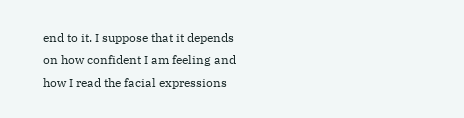end to it. I suppose that it depends on how confident I am feeling and how I read the facial expressions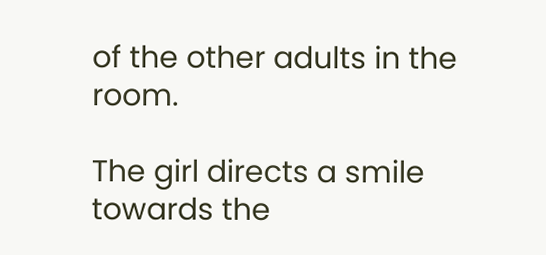of the other adults in the room.

The girl directs a smile towards the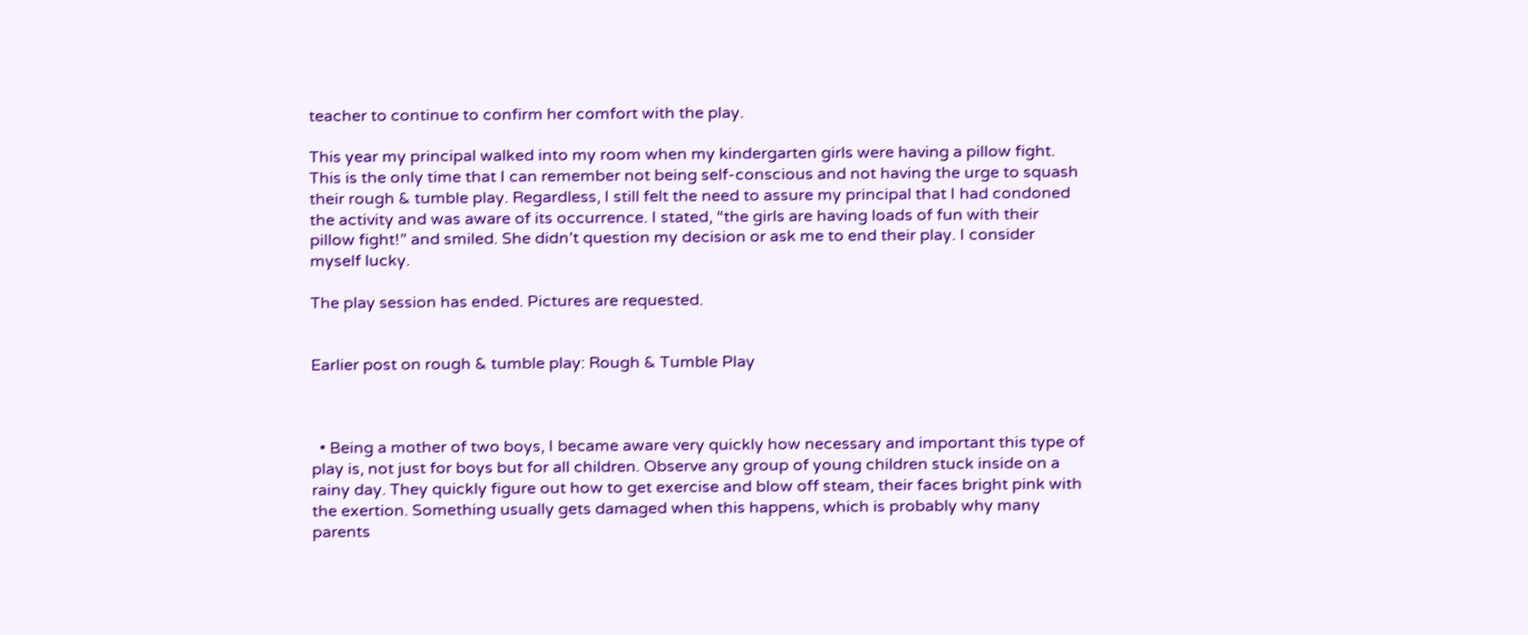teacher to continue to confirm her comfort with the play.

This year my principal walked into my room when my kindergarten girls were having a pillow fight. This is the only time that I can remember not being self-conscious and not having the urge to squash their rough & tumble play. Regardless, I still felt the need to assure my principal that I had condoned the activity and was aware of its occurrence. I stated, “the girls are having loads of fun with their pillow fight!” and smiled. She didn’t question my decision or ask me to end their play. I consider myself lucky.

The play session has ended. Pictures are requested.


Earlier post on rough & tumble play: Rough & Tumble Play



  • Being a mother of two boys, I became aware very quickly how necessary and important this type of play is, not just for boys but for all children. Observe any group of young children stuck inside on a rainy day. They quickly figure out how to get exercise and blow off steam, their faces bright pink with the exertion. Something usually gets damaged when this happens, which is probably why many parents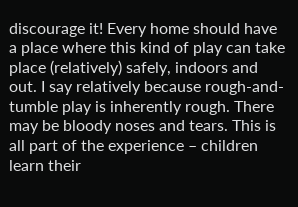discourage it! Every home should have a place where this kind of play can take place (relatively) safely, indoors and out. I say relatively because rough-and-tumble play is inherently rough. There may be bloody noses and tears. This is all part of the experience – children learn their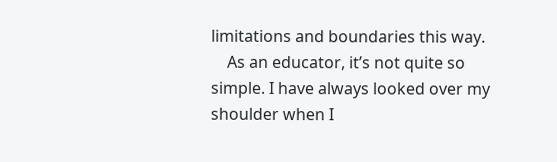limitations and boundaries this way.
    As an educator, it’s not quite so simple. I have always looked over my shoulder when I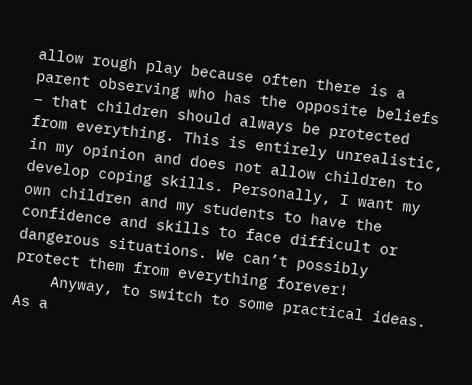allow rough play because often there is a parent observing who has the opposite beliefs – that children should always be protected from everything. This is entirely unrealistic, in my opinion and does not allow children to develop coping skills. Personally, I want my own children and my students to have the confidence and skills to face difficult or dangerous situations. We can’t possibly protect them from everything forever!
    Anyway, to switch to some practical ideas. As a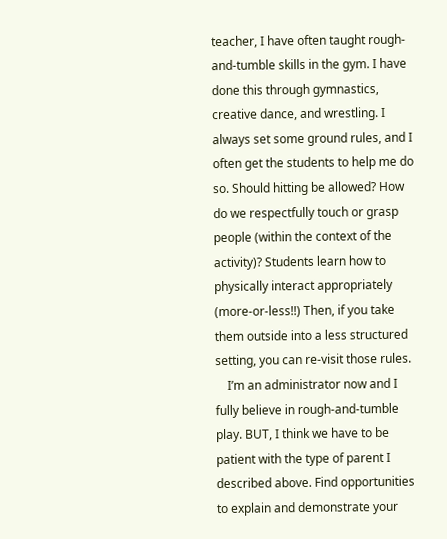teacher, I have often taught rough-and-tumble skills in the gym. I have done this through gymnastics, creative dance, and wrestling. I always set some ground rules, and I often get the students to help me do so. Should hitting be allowed? How do we respectfully touch or grasp people (within the context of the activity)? Students learn how to physically interact appropriately (more-or-less!!) Then, if you take them outside into a less structured setting, you can re-visit those rules.
    I’m an administrator now and I fully believe in rough-and-tumble play. BUT, I think we have to be patient with the type of parent I described above. Find opportunities to explain and demonstrate your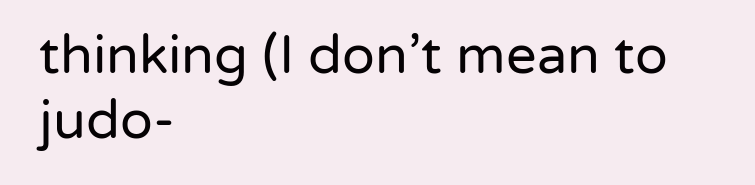thinking (I don’t mean to judo-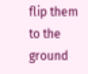flip them to the ground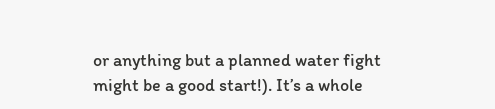or anything but a planned water fight might be a good start!). It’s a whole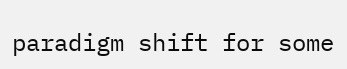paradigm shift for some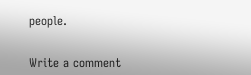people.


Write a comment